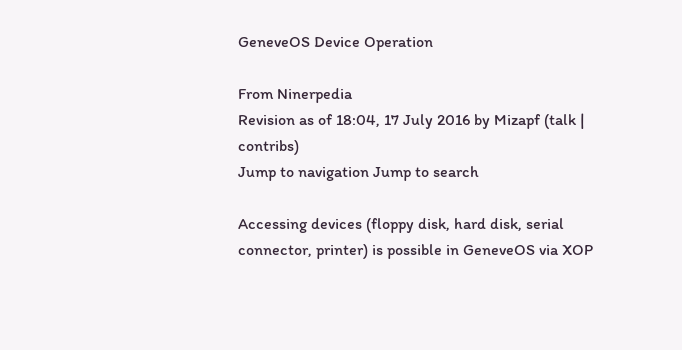GeneveOS Device Operation

From Ninerpedia
Revision as of 18:04, 17 July 2016 by Mizapf (talk | contribs)
Jump to navigation Jump to search

Accessing devices (floppy disk, hard disk, serial connector, printer) is possible in GeneveOS via XOP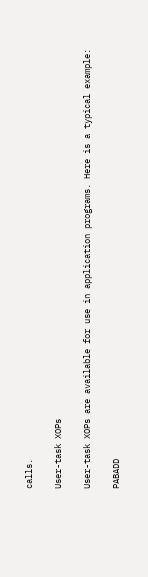calls.

User-task XOPs

User-task XOPs are available for use in application programs. Here is a typical example:

PABADD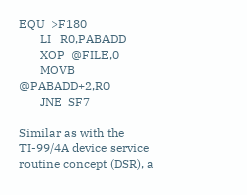EQU  >F180
       LI   R0,PABADD
       XOP  @FILE,0
       MOVB @PABADD+2,R0
       JNE  SF7

Similar as with the TI-99/4A device service routine concept (DSR), a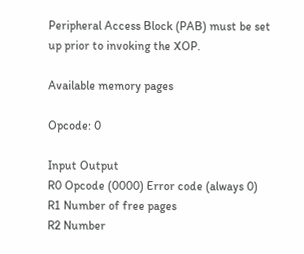Peripheral Access Block (PAB) must be set up prior to invoking the XOP.

Available memory pages

Opcode: 0

Input Output
R0 Opcode (0000) Error code (always 0)
R1 Number of free pages
R2 Number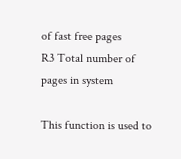of fast free pages
R3 Total number of pages in system

This function is used to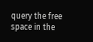query the free space in the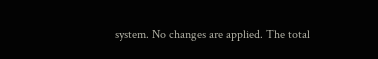system. No changes are applied. The total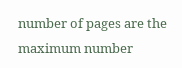number of pages are the maximum number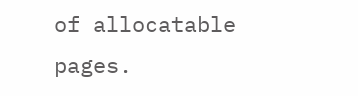of allocatable pages.